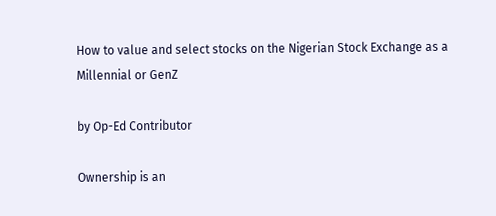How to value and select stocks on the Nigerian Stock Exchange as a Millennial or GenZ

by Op-Ed Contributor

Ownership is an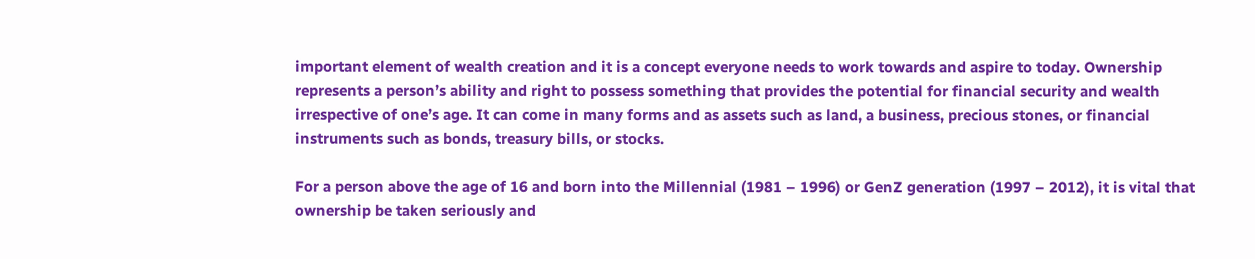important element of wealth creation and it is a concept everyone needs to work towards and aspire to today. Ownership represents a person’s ability and right to possess something that provides the potential for financial security and wealth irrespective of one’s age. It can come in many forms and as assets such as land, a business, precious stones, or financial instruments such as bonds, treasury bills, or stocks.

For a person above the age of 16 and born into the Millennial (1981 – 1996) or GenZ generation (1997 – 2012), it is vital that ownership be taken seriously and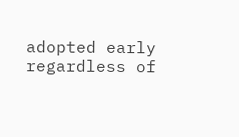adopted early regardless of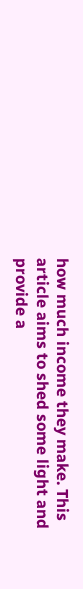how much income they make. This article aims to shed some light and provide a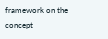framework on the concept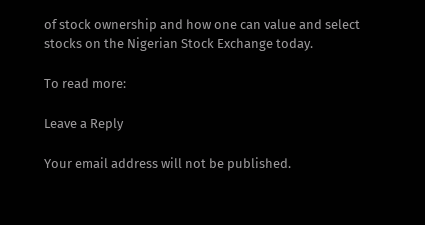of stock ownership and how one can value and select stocks on the Nigerian Stock Exchange today.

To read more:

Leave a Reply

Your email address will not be published.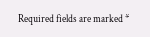Required fields are marked *